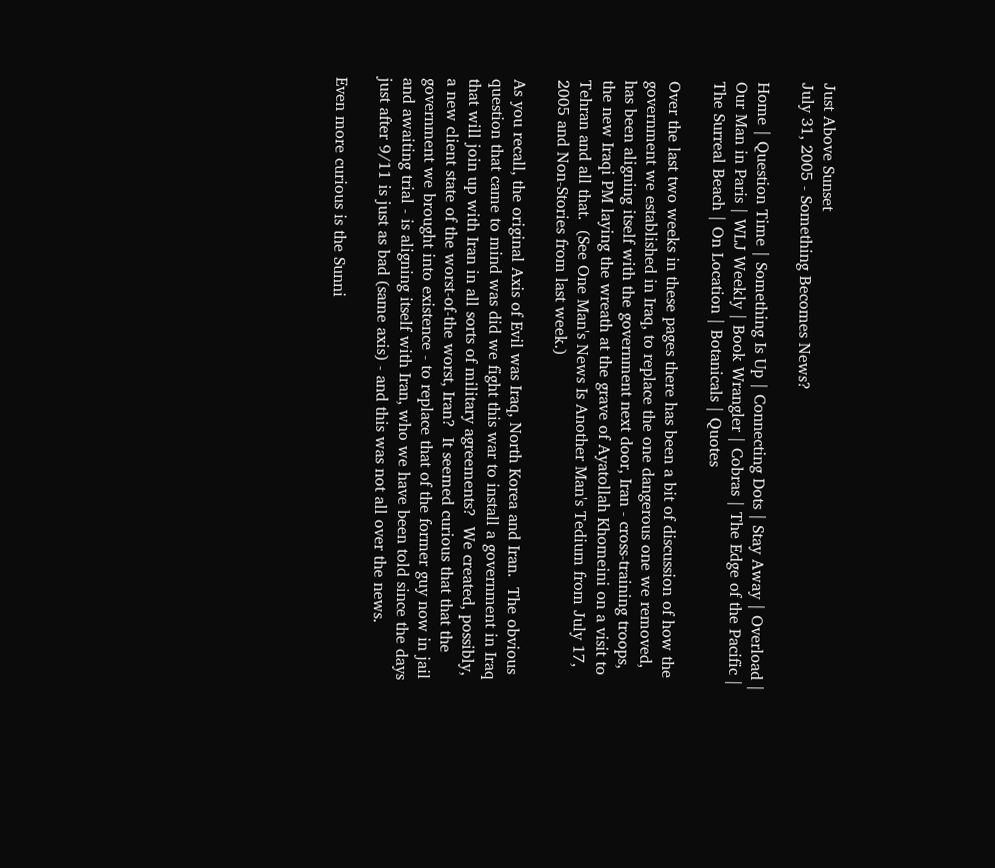Just Above Sunset
July 31, 2005 - Something Becomes News?

Home | Question Time | Something Is Up | Connecting Dots | Stay Away | Overload | Our Man in Paris | WLJ Weekly | Book Wrangler | Cobras | The Edge of the Pacific | The Surreal Beach | On Location | Botanicals | Quotes

Over the last two weeks in these pages there has been a bit of discussion of how the government we established in Iraq, to replace the one dangerous one we removed, has been aligning itself with the government next door, Iran - cross-training troops, the new Iraqi PM laying the wreath at the grave of Ayatollah Khomeini on a visit to Tehran and all that.  (See One Man's News Is Another Man's Tedium from July 17, 2005 and Non-Stories from last week.)

As you recall, the original Axis of Evil was Iraq, North Korea and Iran.  The obvious question that came to mind was did we fight this war to install a government in Iraq that will join up with Iran in all sorts of military agreements?  We created, possibly, a new client state of the worst-of-the worst, Iran?  It seemed curious that that the government we brought into existence - to replace that of the former guy now in jail and awaiting trial - is aligning itself with Iran, who we have been told since the days just after 9/11 is just as bad (same axis) - and this was not all over the news.

Even more curious is the Sunni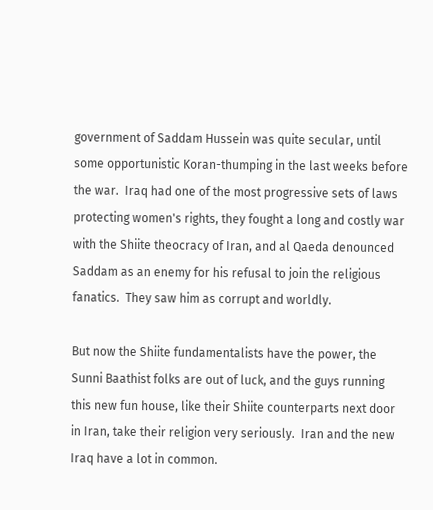government of Saddam Hussein was quite secular, until some opportunistic Koran-thumping in the last weeks before the war.  Iraq had one of the most progressive sets of laws protecting women's rights, they fought a long and costly war with the Shiite theocracy of Iran, and al Qaeda denounced Saddam as an enemy for his refusal to join the religious fanatics.  They saw him as corrupt and worldly.

But now the Shiite fundamentalists have the power, the Sunni Baathist folks are out of luck, and the guys running this new fun house, like their Shiite counterparts next door in Iran, take their religion very seriously.  Iran and the new Iraq have a lot in common.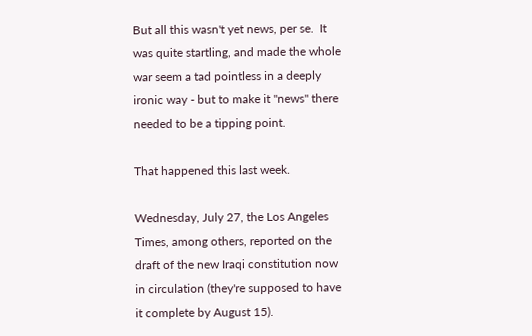But all this wasn't yet news, per se.  It was quite startling, and made the whole war seem a tad pointless in a deeply ironic way - but to make it "news" there needed to be a tipping point.

That happened this last week.

Wednesday, July 27, the Los Angeles Times, among others, reported on the draft of the new Iraqi constitution now in circulation (they're supposed to have it complete by August 15).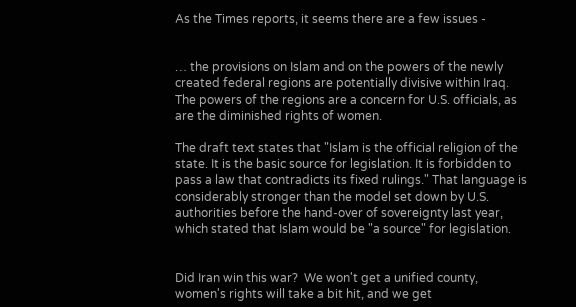As the Times reports, it seems there are a few issues -


… the provisions on Islam and on the powers of the newly created federal regions are potentially divisive within Iraq. The powers of the regions are a concern for U.S. officials, as are the diminished rights of women.

The draft text states that "Islam is the official religion of the state. It is the basic source for legislation. It is forbidden to pass a law that contradicts its fixed rulings." That language is considerably stronger than the model set down by U.S. authorities before the hand-over of sovereignty last year, which stated that Islam would be "a source" for legislation.


Did Iran win this war?  We won't get a unified county, women's rights will take a bit hit, and we get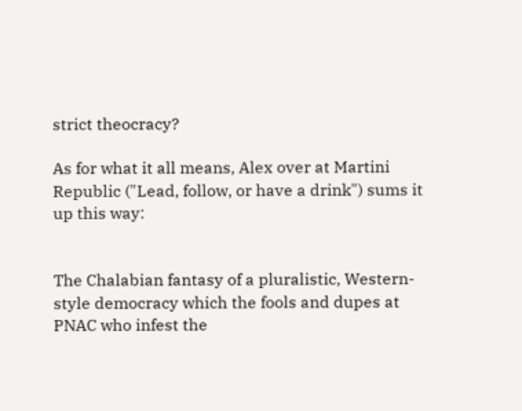strict theocracy?

As for what it all means, Alex over at Martini Republic ("Lead, follow, or have a drink") sums it up this way:


The Chalabian fantasy of a pluralistic, Western-style democracy which the fools and dupes at PNAC who infest the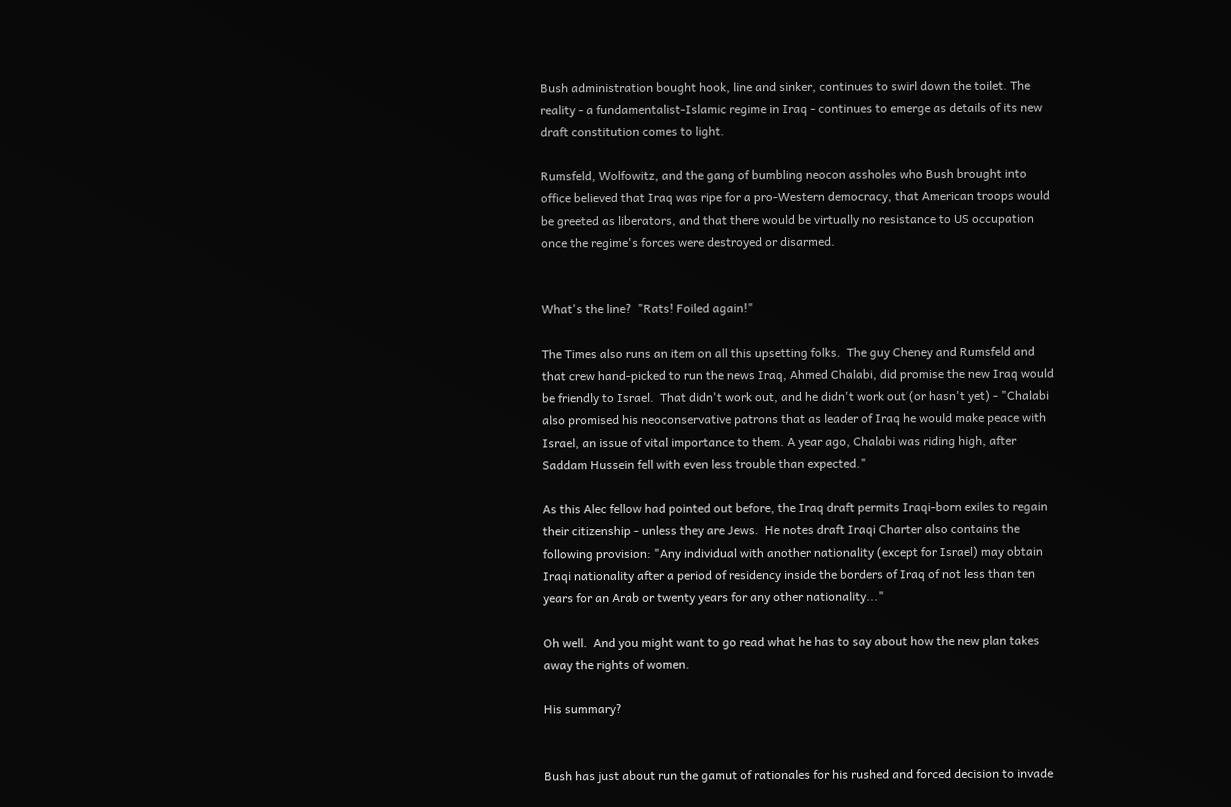Bush administration bought hook, line and sinker, continues to swirl down the toilet. The reality - a fundamentalist-Islamic regime in Iraq - continues to emerge as details of its new draft constitution comes to light.

Rumsfeld, Wolfowitz, and the gang of bumbling neocon assholes who Bush brought into office believed that Iraq was ripe for a pro-Western democracy, that American troops would be greeted as liberators, and that there would be virtually no resistance to US occupation once the regime's forces were destroyed or disarmed.


What's the line?  "Rats! Foiled again!"

The Times also runs an item on all this upsetting folks.  The guy Cheney and Rumsfeld and that crew hand-picked to run the news Iraq, Ahmed Chalabi, did promise the new Iraq would be friendly to Israel.  That didn't work out, and he didn't work out (or hasn't yet) - "Chalabi also promised his neoconservative patrons that as leader of Iraq he would make peace with Israel, an issue of vital importance to them. A year ago, Chalabi was riding high, after Saddam Hussein fell with even less trouble than expected."

As this Alec fellow had pointed out before, the Iraq draft permits Iraqi-born exiles to regain their citizenship - unless they are Jews.  He notes draft Iraqi Charter also contains the following provision: "Any individual with another nationality (except for Israel) may obtain Iraqi nationality after a period of residency inside the borders of Iraq of not less than ten years for an Arab or twenty years for any other nationality..."

Oh well.  And you might want to go read what he has to say about how the new plan takes away the rights of women.

His summary?


Bush has just about run the gamut of rationales for his rushed and forced decision to invade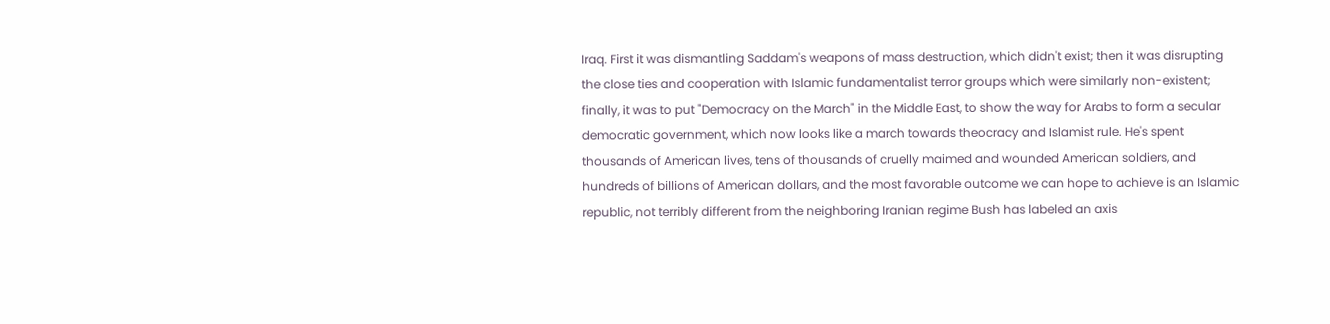Iraq. First it was dismantling Saddam's weapons of mass destruction, which didn't exist; then it was disrupting the close ties and cooperation with Islamic fundamentalist terror groups which were similarly non-existent; finally, it was to put "Democracy on the March" in the Middle East, to show the way for Arabs to form a secular democratic government, which now looks like a march towards theocracy and Islamist rule. He's spent thousands of American lives, tens of thousands of cruelly maimed and wounded American soldiers, and hundreds of billions of American dollars, and the most favorable outcome we can hope to achieve is an Islamic republic, not terribly different from the neighboring Iranian regime Bush has labeled an axis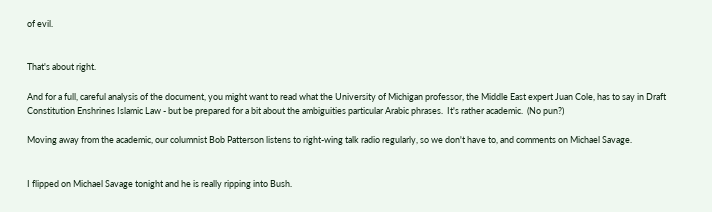of evil.


That's about right.

And for a full, careful analysis of the document, you might want to read what the University of Michigan professor, the Middle East expert Juan Cole, has to say in Draft Constitution Enshrines Islamic Law - but be prepared for a bit about the ambiguities particular Arabic phrases.  It's rather academic.  (No pun?)

Moving away from the academic, our columnist Bob Patterson listens to right-wing talk radio regularly, so we don't have to, and comments on Michael Savage.


I flipped on Michael Savage tonight and he is really ripping into Bush.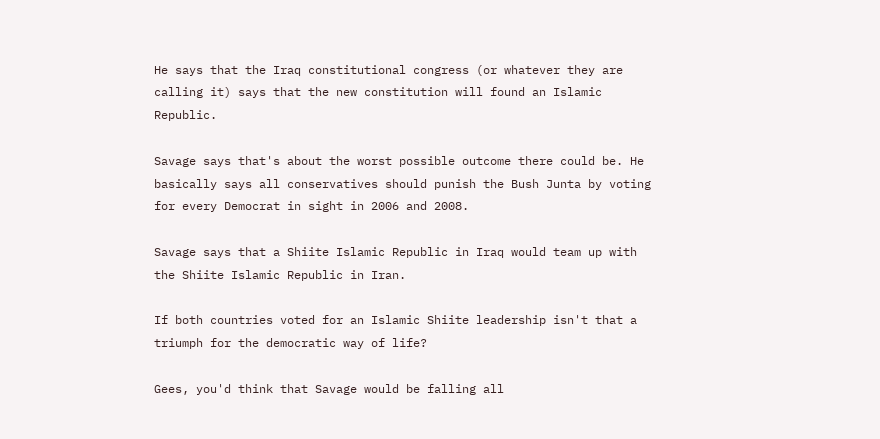He says that the Iraq constitutional congress (or whatever they are calling it) says that the new constitution will found an Islamic Republic.

Savage says that's about the worst possible outcome there could be. He basically says all conservatives should punish the Bush Junta by voting for every Democrat in sight in 2006 and 2008.

Savage says that a Shiite Islamic Republic in Iraq would team up with the Shiite Islamic Republic in Iran.

If both countries voted for an Islamic Shiite leadership isn't that a triumph for the democratic way of life?

Gees, you'd think that Savage would be falling all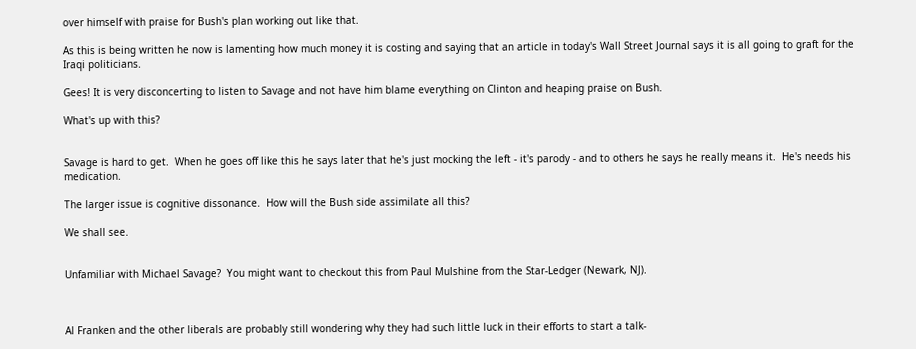over himself with praise for Bush's plan working out like that.

As this is being written he now is lamenting how much money it is costing and saying that an article in today's Wall Street Journal says it is all going to graft for the Iraqi politicians.

Gees! It is very disconcerting to listen to Savage and not have him blame everything on Clinton and heaping praise on Bush.

What's up with this?


Savage is hard to get.  When he goes off like this he says later that he's just mocking the left - it's parody - and to others he says he really means it.  He's needs his medication.

The larger issue is cognitive dissonance.  How will the Bush side assimilate all this?

We shall see.


Unfamiliar with Michael Savage?  You might want to checkout this from Paul Mulshine from the Star-Ledger (Newark, NJ).



Al Franken and the other liberals are probably still wondering why they had such little luck in their efforts to start a talk-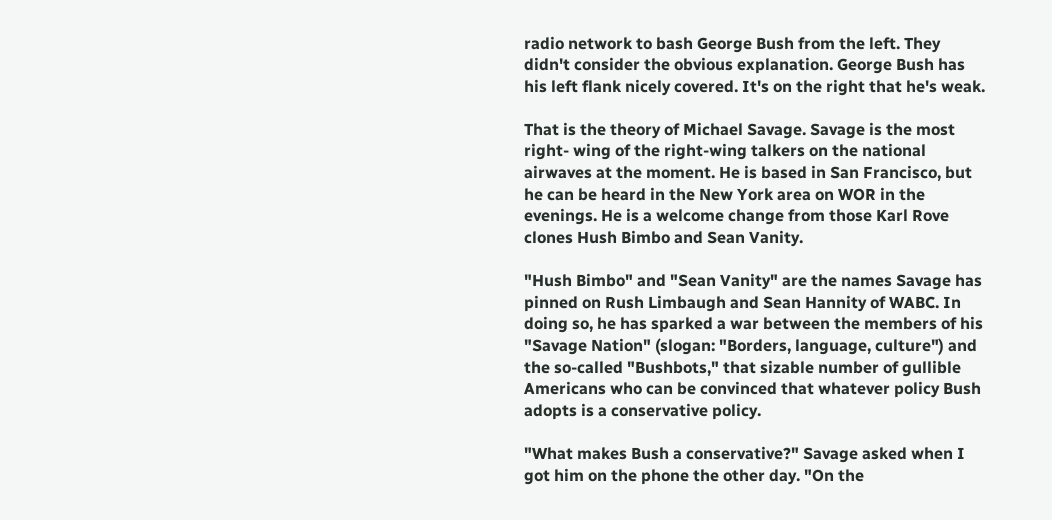radio network to bash George Bush from the left. They didn't consider the obvious explanation. George Bush has his left flank nicely covered. It's on the right that he's weak.

That is the theory of Michael Savage. Savage is the most right- wing of the right-wing talkers on the national airwaves at the moment. He is based in San Francisco, but he can be heard in the New York area on WOR in the evenings. He is a welcome change from those Karl Rove clones Hush Bimbo and Sean Vanity.

"Hush Bimbo" and "Sean Vanity" are the names Savage has pinned on Rush Limbaugh and Sean Hannity of WABC. In doing so, he has sparked a war between the members of his "Savage Nation" (slogan: "Borders, language, culture") and the so-called "Bushbots," that sizable number of gullible Americans who can be convinced that whatever policy Bush adopts is a conservative policy.

"What makes Bush a conservative?" Savage asked when I got him on the phone the other day. "On the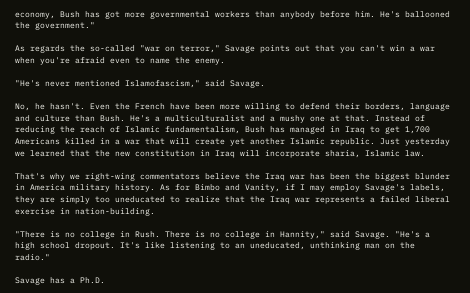economy, Bush has got more governmental workers than anybody before him. He's ballooned the government."

As regards the so-called "war on terror," Savage points out that you can't win a war when you're afraid even to name the enemy.

"He's never mentioned Islamofascism," said Savage.

No, he hasn't. Even the French have been more willing to defend their borders, language and culture than Bush. He's a multiculturalist and a mushy one at that. Instead of reducing the reach of Islamic fundamentalism, Bush has managed in Iraq to get 1,700 Americans killed in a war that will create yet another Islamic republic. Just yesterday we learned that the new constitution in Iraq will incorporate sharia, Islamic law.

That's why we right-wing commentators believe the Iraq war has been the biggest blunder in America military history. As for Bimbo and Vanity, if I may employ Savage's labels, they are simply too uneducated to realize that the Iraq war represents a failed liberal exercise in nation-building.

"There is no college in Rush. There is no college in Hannity," said Savage. "He's a high school dropout. It's like listening to an uneducated, unthinking man on the radio."

Savage has a Ph.D.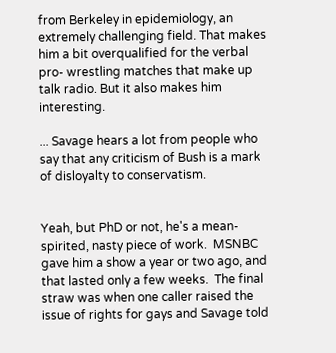from Berkeley in epidemiology, an extremely challenging field. That makes him a bit overqualified for the verbal pro- wrestling matches that make up talk radio. But it also makes him interesting.

... Savage hears a lot from people who say that any criticism of Bush is a mark of disloyalty to conservatism.


Yeah, but PhD or not, he's a mean-spirited, nasty piece of work.  MSNBC gave him a show a year or two ago, and that lasted only a few weeks.  The final straw was when one caller raised the issue of rights for gays and Savage told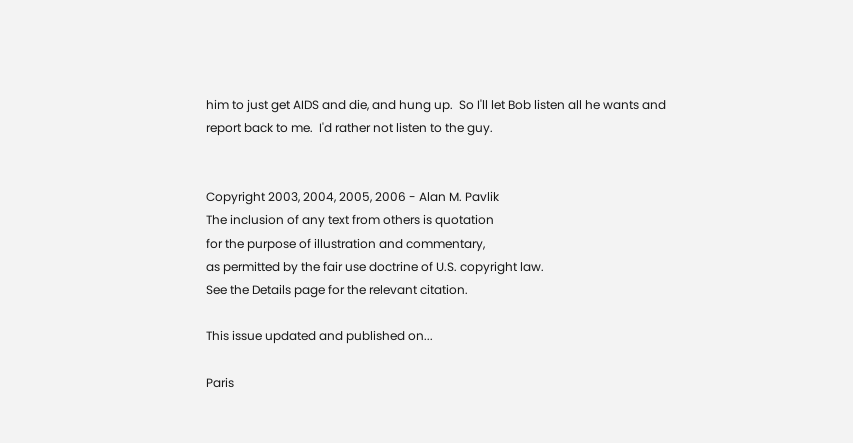him to just get AIDS and die, and hung up.  So I'll let Bob listen all he wants and report back to me.  I'd rather not listen to the guy.


Copyright 2003, 2004, 2005, 2006 - Alan M. Pavlik
The inclusion of any text from others is quotation
for the purpose of illustration and commentary,
as permitted by the fair use doctrine of U.S. copyright law.
See the Details page for the relevant citation.

This issue updated and published on...

Paris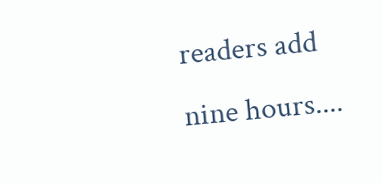readers add nine hours....